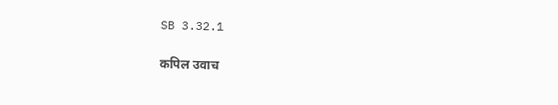SB 3.32.1

कपिल उवाच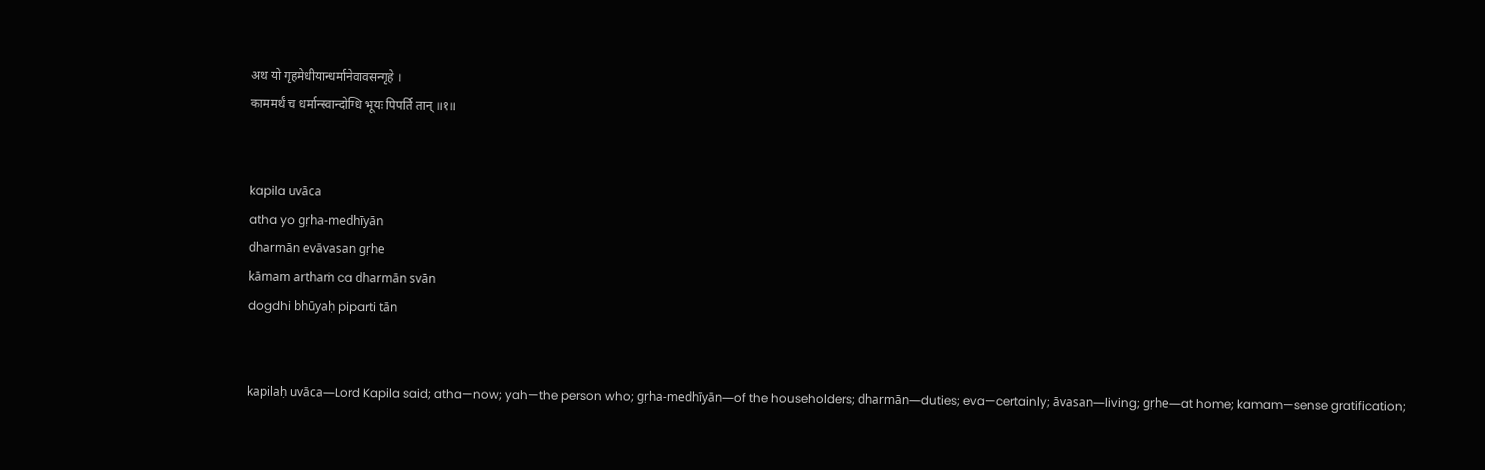अथ यो गृहमेधीयान्धर्मानेवावसन्गृहे ।
काममर्थं च धर्मान्स्वान्दोग्धि भूयः पिपर्ति तान् ॥१॥


kapila uvāca
atha yo gṛha-medhīyān
dharmān evāvasan gṛhe
kāmam arthaṁ ca dharmān svān
dogdhi bhūyaḥ piparti tān


kapilaḥ uvāca—Lord Kapila said; atha—now; yah—the person who; gṛha-medhīyān—of the householders; dharmān—duties; eva—certainly; āvasan—living; gṛhe—at home; kamam—sense gratification;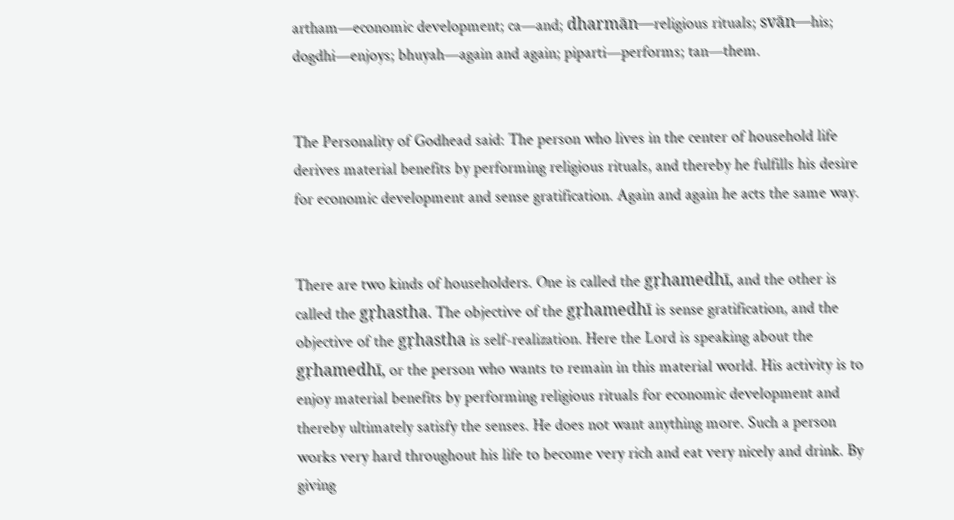artham—economic development; ca—and; dharmān—religious rituals; svān—his; dogdhi—enjoys; bhuyah—again and again; piparti—performs; tan—them.


The Personality of Godhead said: The person who lives in the center of household life derives material benefits by performing religious rituals, and thereby he fulfills his desire for economic development and sense gratification. Again and again he acts the same way.


There are two kinds of householders. One is called the gṛhamedhī, and the other is called the gṛhastha. The objective of the gṛhamedhī is sense gratification, and the objective of the gṛhastha is self-realization. Here the Lord is speaking about the gṛhamedhī, or the person who wants to remain in this material world. His activity is to enjoy material benefits by performing religious rituals for economic development and thereby ultimately satisfy the senses. He does not want anything more. Such a person works very hard throughout his life to become very rich and eat very nicely and drink. By giving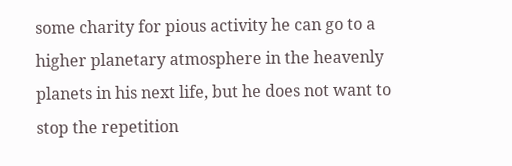some charity for pious activity he can go to a higher planetary atmosphere in the heavenly planets in his next life, but he does not want to stop the repetition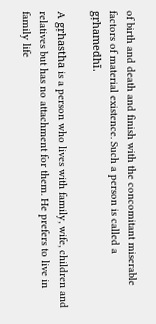of birth and death and finish with the concomitant miserable factors of material existence. Such a person is called a gṛhamedhī.

A gṛhastha is a person who lives with family, wife, children and relatives but has no attachment for them. He prefers to live in family life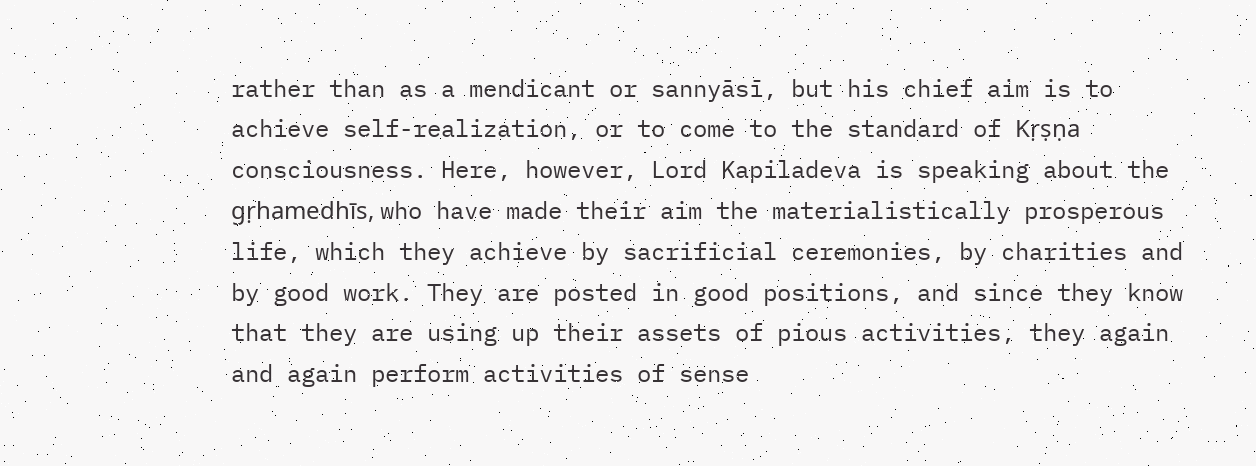rather than as a mendicant or sannyāsī, but his chief aim is to achieve self-realization, or to come to the standard of Kṛṣṇa consciousness. Here, however, Lord Kapiladeva is speaking about the gṛhamedhīs, who have made their aim the materialistically prosperous life, which they achieve by sacrificial ceremonies, by charities and by good work. They are posted in good positions, and since they know that they are using up their assets of pious activities, they again and again perform activities of sense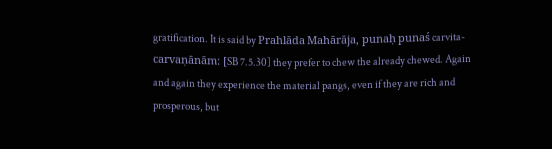gratification. It is said by Prahlāda Mahārāja, punaḥ punaś carvita-carvaṇānām: [SB 7.5.30] they prefer to chew the already chewed. Again and again they experience the material pangs, even if they are rich and prosperous, but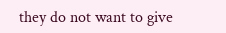they do not want to give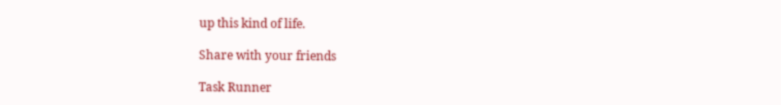up this kind of life.

Share with your friends

Task Runner